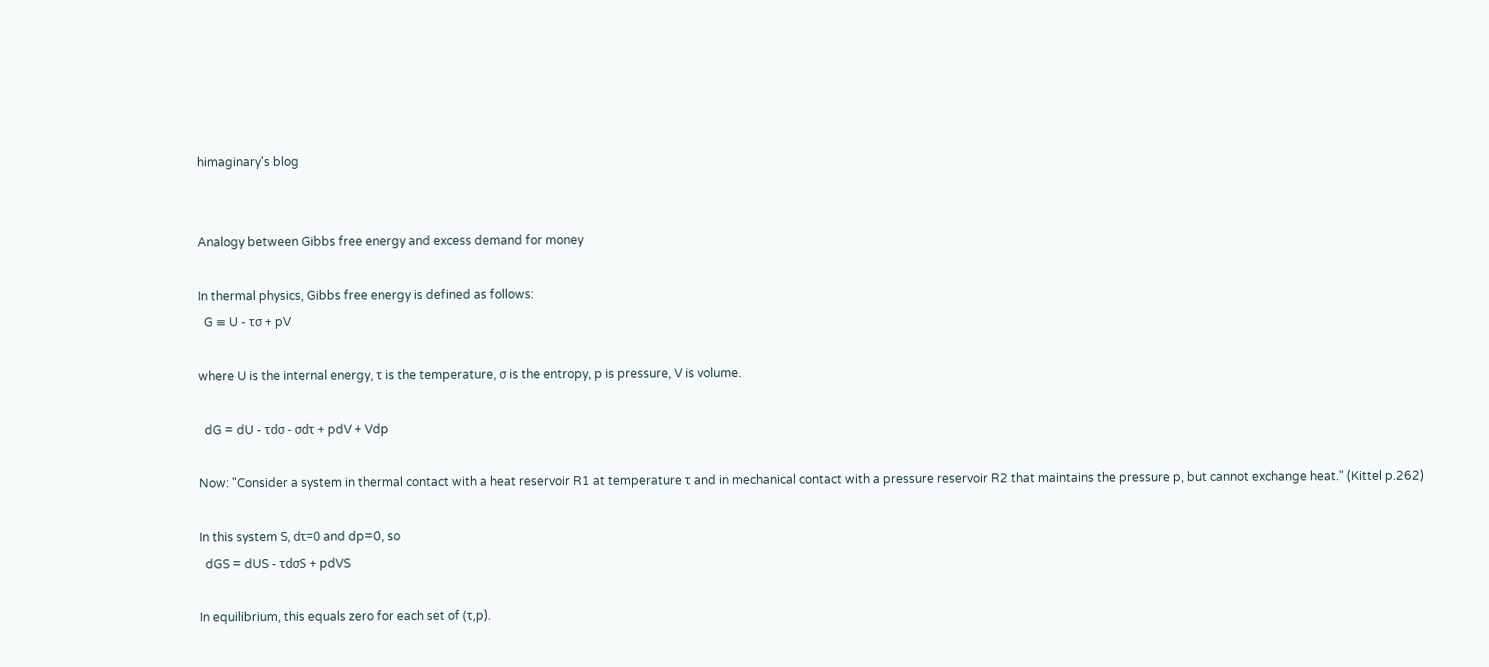himaginary's blog


Analogy between Gibbs free energy and excess demand for money

In thermal physics, Gibbs free energy is defined as follows:
  G ≡ U - τσ + pV

where U is the internal energy, τ is the temperature, σ is the entropy, p is pressure, V is volume.

  dG = dU - τdσ - σdτ + pdV + Vdp

Now: "Consider a system in thermal contact with a heat reservoir R1 at temperature τ and in mechanical contact with a pressure reservoir R2 that maintains the pressure p, but cannot exchange heat." (Kittel p.262)

In this system S, dτ=0 and dp=0, so
  dGS = dUS - τdσS + pdVS

In equilibrium, this equals zero for each set of (τ,p).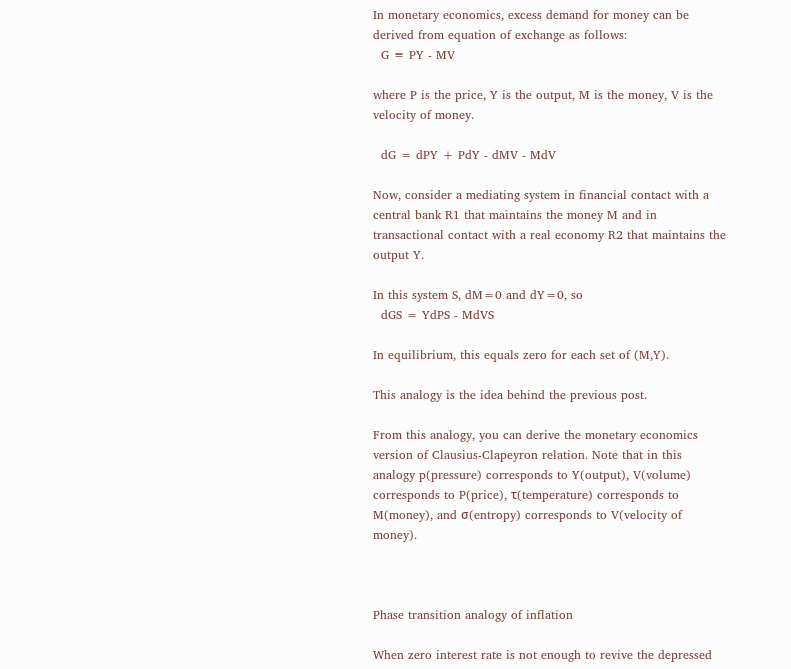In monetary economics, excess demand for money can be derived from equation of exchange as follows:
  G ≡ PY - MV

where P is the price, Y is the output, M is the money, V is the velocity of money.

  dG = dPY + PdY - dMV - MdV

Now, consider a mediating system in financial contact with a central bank R1 that maintains the money M and in transactional contact with a real economy R2 that maintains the output Y.

In this system S, dM=0 and dY=0, so
  dGS = YdPS - MdVS

In equilibrium, this equals zero for each set of (M,Y).

This analogy is the idea behind the previous post.

From this analogy, you can derive the monetary economics version of Clausius-Clapeyron relation. Note that in this analogy p(pressure) corresponds to Y(output), V(volume) corresponds to P(price), τ(temperature) corresponds to M(money), and σ(entropy) corresponds to V(velocity of money).



Phase transition analogy of inflation

When zero interest rate is not enough to revive the depressed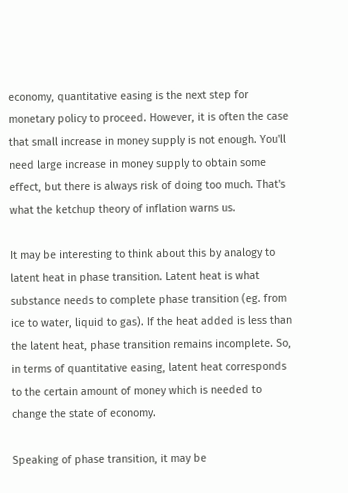economy, quantitative easing is the next step for monetary policy to proceed. However, it is often the case that small increase in money supply is not enough. You'll need large increase in money supply to obtain some effect, but there is always risk of doing too much. That's what the ketchup theory of inflation warns us.

It may be interesting to think about this by analogy to latent heat in phase transition. Latent heat is what substance needs to complete phase transition (eg. from ice to water, liquid to gas). If the heat added is less than the latent heat, phase transition remains incomplete. So, in terms of quantitative easing, latent heat corresponds to the certain amount of money which is needed to change the state of economy.

Speaking of phase transition, it may be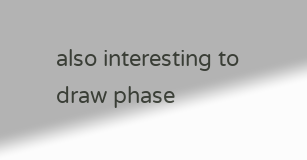also interesting to draw phase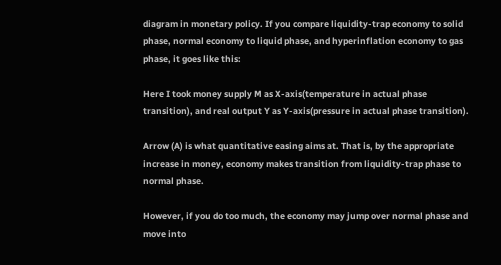diagram in monetary policy. If you compare liquidity-trap economy to solid phase, normal economy to liquid phase, and hyperinflation economy to gas phase, it goes like this:

Here I took money supply M as X-axis(temperature in actual phase transition), and real output Y as Y-axis(pressure in actual phase transition).

Arrow (A) is what quantitative easing aims at. That is, by the appropriate increase in money, economy makes transition from liquidity-trap phase to normal phase.

However, if you do too much, the economy may jump over normal phase and move into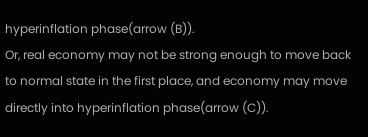hyperinflation phase(arrow (B)).
Or, real economy may not be strong enough to move back to normal state in the first place, and economy may move directly into hyperinflation phase(arrow (C)).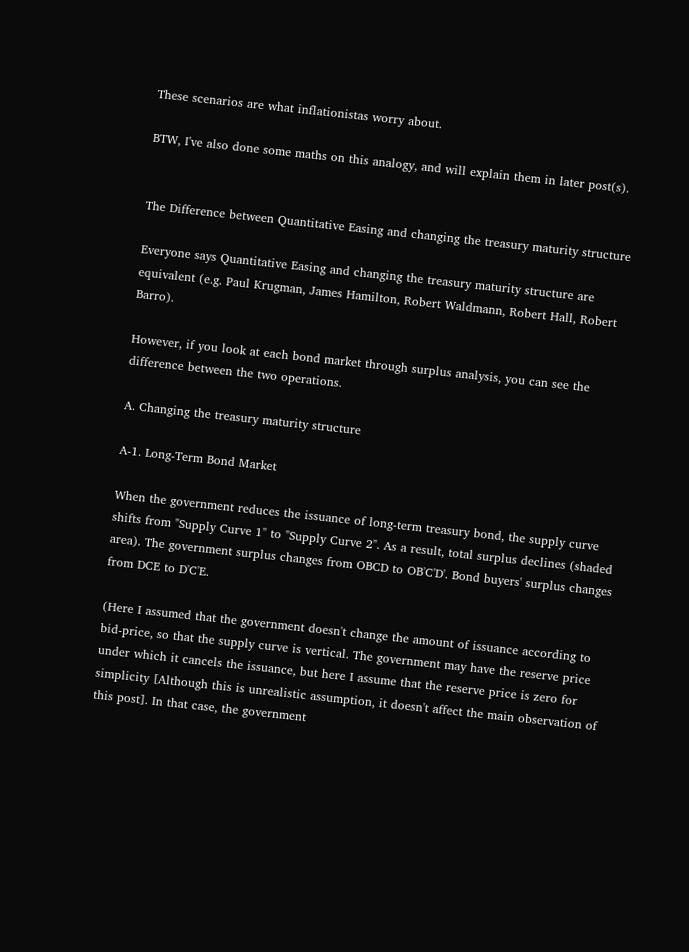These scenarios are what inflationistas worry about.

BTW, I've also done some maths on this analogy, and will explain them in later post(s).


The Difference between Quantitative Easing and changing the treasury maturity structure

Everyone says Quantitative Easing and changing the treasury maturity structure are equivalent (e.g. Paul Krugman, James Hamilton, Robert Waldmann, Robert Hall, Robert Barro).

However, if you look at each bond market through surplus analysis, you can see the difference between the two operations.

A. Changing the treasury maturity structure

A-1. Long-Term Bond Market

When the government reduces the issuance of long-term treasury bond, the supply curve shifts from "Supply Curve 1" to "Supply Curve 2". As a result, total surplus declines (shaded area). The government surplus changes from OBCD to OB'C'D'. Bond buyers' surplus changes from DCE to D'C'E.

(Here I assumed that the government doesn't change the amount of issuance according to bid-price, so that the supply curve is vertical. The government may have the reserve price under which it cancels the issuance, but here I assume that the reserve price is zero for simplicity [Although this is unrealistic assumption, it doesn't affect the main observation of this post]. In that case, the government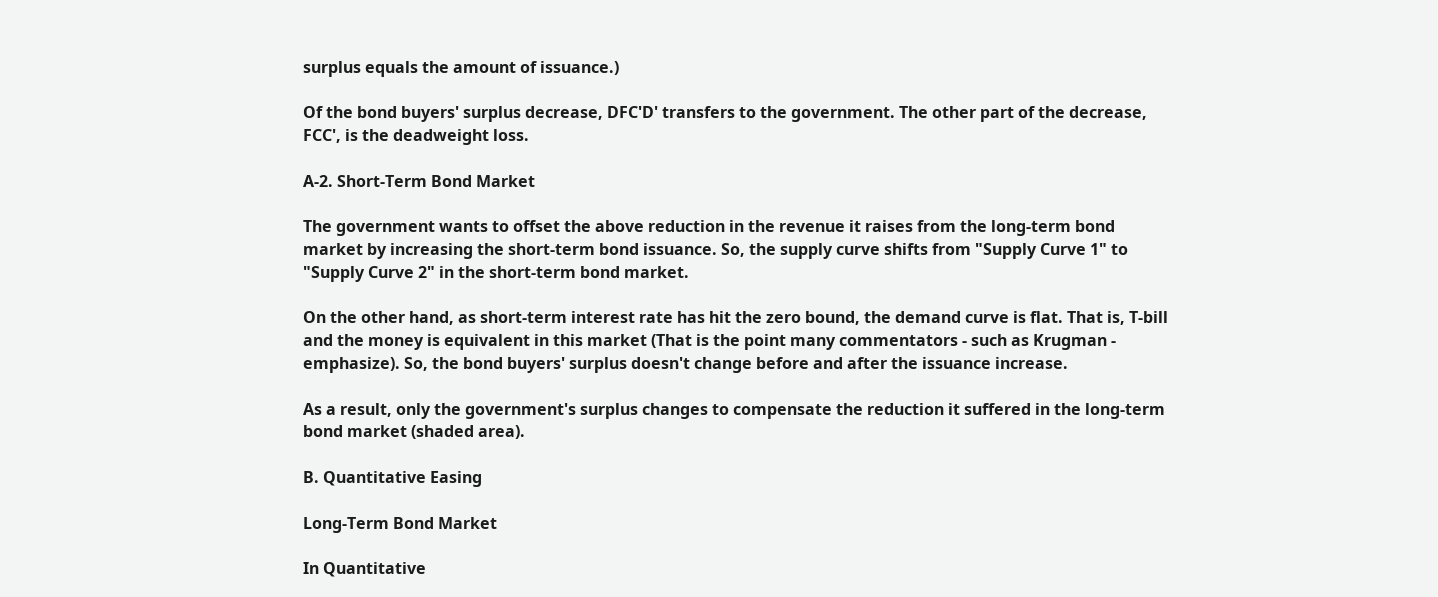surplus equals the amount of issuance.)

Of the bond buyers' surplus decrease, DFC'D' transfers to the government. The other part of the decrease, FCC', is the deadweight loss.

A-2. Short-Term Bond Market

The government wants to offset the above reduction in the revenue it raises from the long-term bond market by increasing the short-term bond issuance. So, the supply curve shifts from "Supply Curve 1" to "Supply Curve 2" in the short-term bond market.

On the other hand, as short-term interest rate has hit the zero bound, the demand curve is flat. That is, T-bill and the money is equivalent in this market (That is the point many commentators - such as Krugman - emphasize). So, the bond buyers' surplus doesn't change before and after the issuance increase.

As a result, only the government's surplus changes to compensate the reduction it suffered in the long-term bond market (shaded area).

B. Quantitative Easing

Long-Term Bond Market

In Quantitative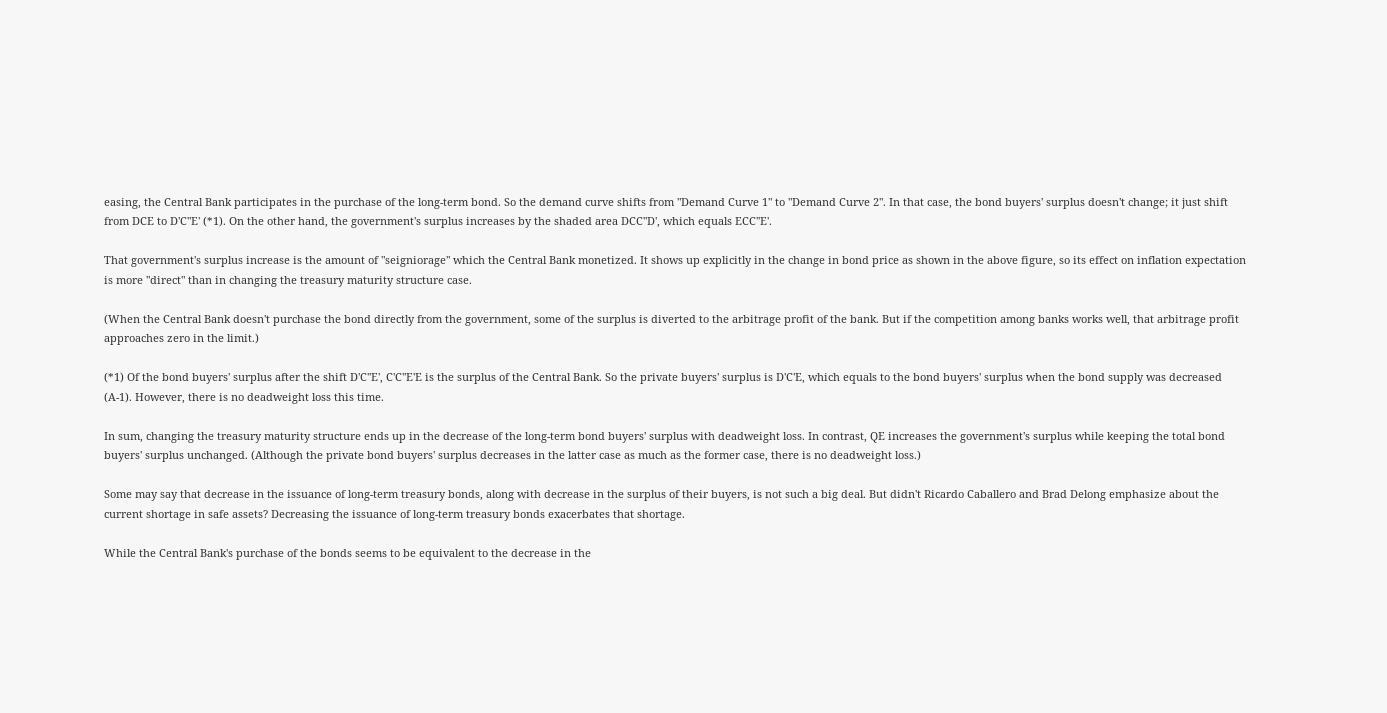easing, the Central Bank participates in the purchase of the long-term bond. So the demand curve shifts from "Demand Curve 1" to "Demand Curve 2". In that case, the bond buyers' surplus doesn't change; it just shift from DCE to D'C''E' (*1). On the other hand, the government's surplus increases by the shaded area DCC''D', which equals ECC''E'.

That government's surplus increase is the amount of "seigniorage" which the Central Bank monetized. It shows up explicitly in the change in bond price as shown in the above figure, so its effect on inflation expectation is more "direct" than in changing the treasury maturity structure case.

(When the Central Bank doesn't purchase the bond directly from the government, some of the surplus is diverted to the arbitrage profit of the bank. But if the competition among banks works well, that arbitrage profit approaches zero in the limit.)

(*1) Of the bond buyers' surplus after the shift D'C''E', C'C''E'E is the surplus of the Central Bank. So the private buyers' surplus is D'C'E, which equals to the bond buyers' surplus when the bond supply was decreased (A-1). However, there is no deadweight loss this time.

In sum, changing the treasury maturity structure ends up in the decrease of the long-term bond buyers' surplus with deadweight loss. In contrast, QE increases the government's surplus while keeping the total bond buyers' surplus unchanged. (Although the private bond buyers' surplus decreases in the latter case as much as the former case, there is no deadweight loss.)

Some may say that decrease in the issuance of long-term treasury bonds, along with decrease in the surplus of their buyers, is not such a big deal. But didn't Ricardo Caballero and Brad Delong emphasize about the current shortage in safe assets? Decreasing the issuance of long-term treasury bonds exacerbates that shortage.

While the Central Bank's purchase of the bonds seems to be equivalent to the decrease in the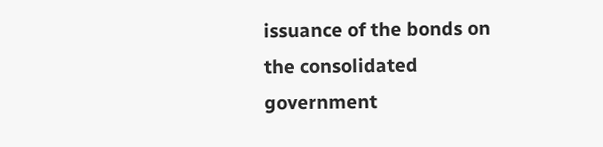issuance of the bonds on the consolidated government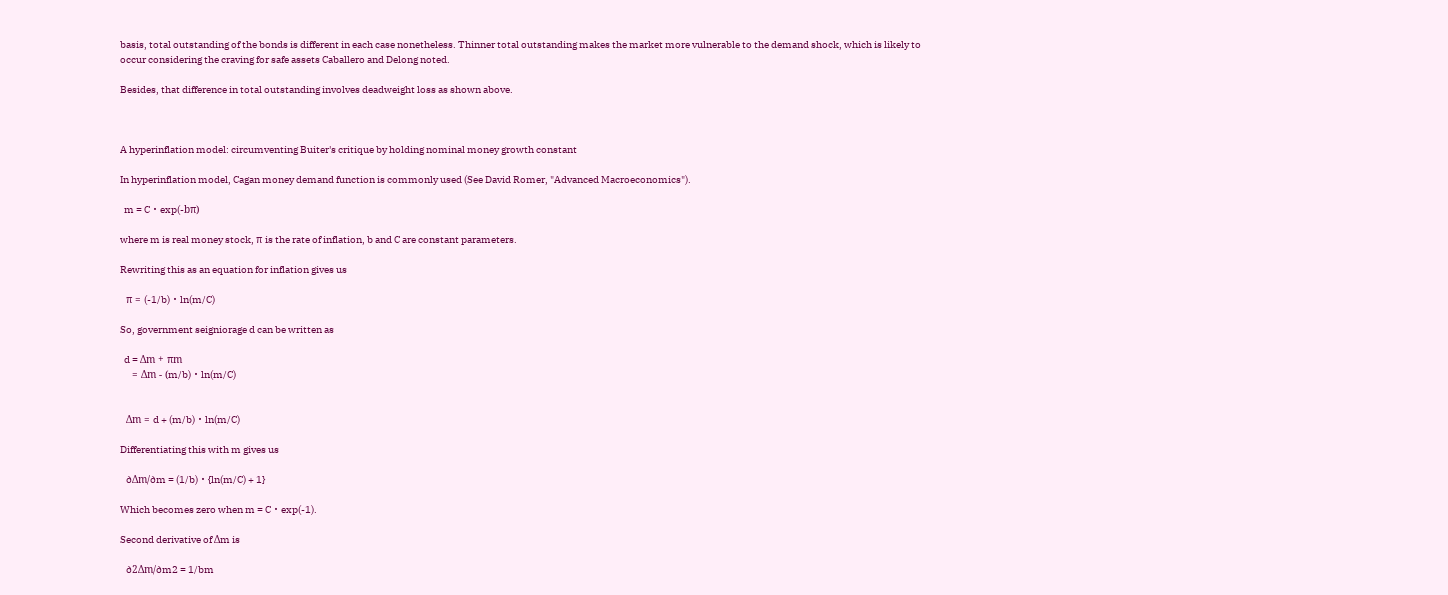basis, total outstanding of the bonds is different in each case nonetheless. Thinner total outstanding makes the market more vulnerable to the demand shock, which is likely to occur considering the craving for safe assets Caballero and Delong noted.

Besides, that difference in total outstanding involves deadweight loss as shown above.



A hyperinflation model: circumventing Buiter's critique by holding nominal money growth constant

In hyperinflation model, Cagan money demand function is commonly used (See David Romer, "Advanced Macroeconomics").

  m = C・exp(-bπ)

where m is real money stock, π is the rate of inflation, b and C are constant parameters.

Rewriting this as an equation for inflation gives us

  π = (-1/b)・ln(m/C)

So, government seigniorage d can be written as

  d = Δm + πm
    = Δm - (m/b)・ln(m/C)


  Δm = d + (m/b)・ln(m/C)

Differentiating this with m gives us

  ∂Δm/∂m = (1/b)・{ln(m/C) + 1}

Which becomes zero when m = C・exp(-1).

Second derivative of Δm is

  ∂2Δm/∂m2 = 1/bm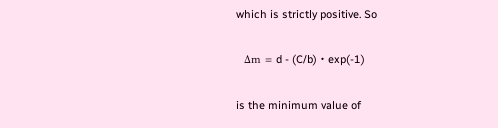which is strictly positive. So

  Δm = d - (C/b)・exp(-1)

is the minimum value of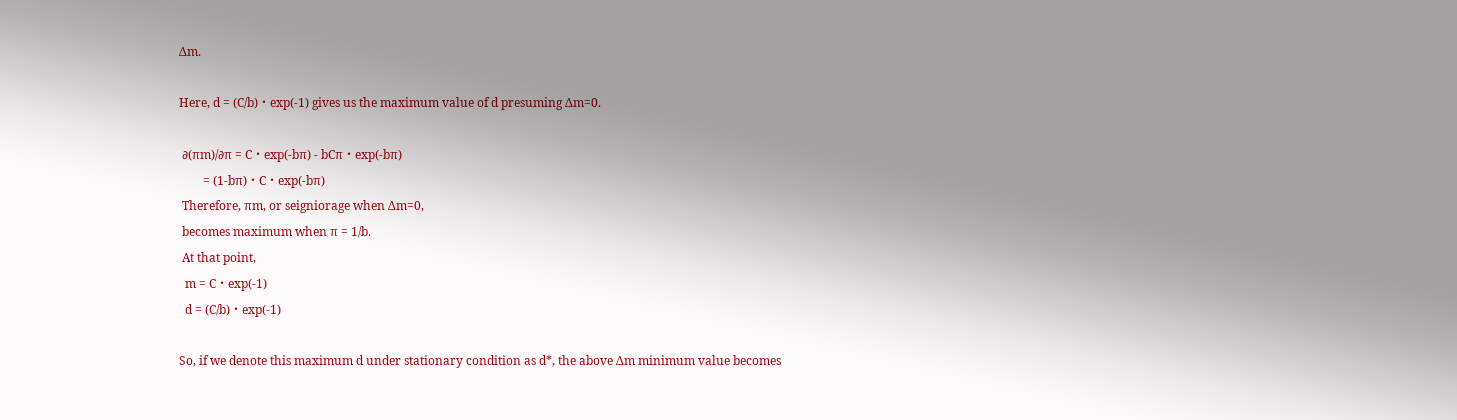Δm.

Here, d = (C/b)・exp(-1) gives us the maximum value of d presuming Δm=0.

 ∂(πm)/∂π = C・exp(-bπ) - bCπ・exp(-bπ)
        = (1-bπ)・C・exp(-bπ)
 Therefore, πm, or seigniorage when Δm=0,
 becomes maximum when π = 1/b.
 At that point,
  m = C・exp(-1)
  d = (C/b)・exp(-1)

So, if we denote this maximum d under stationary condition as d*, the above Δm minimum value becomes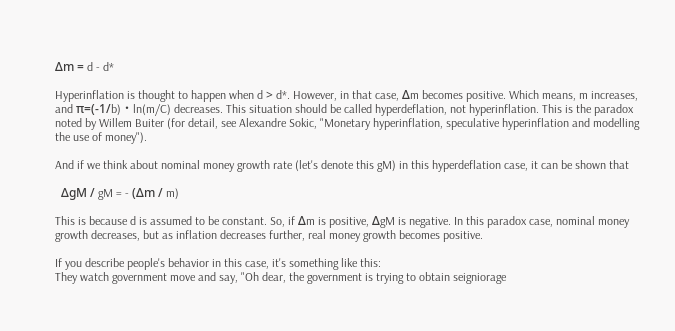Δm = d - d*

Hyperinflation is thought to happen when d > d*. However, in that case, Δm becomes positive. Which means, m increases, and π=(-1/b)・ln(m/C) decreases. This situation should be called hyperdeflation, not hyperinflation. This is the paradox noted by Willem Buiter (for detail, see Alexandre Sokic, "Monetary hyperinflation, speculative hyperinflation and modelling the use of money").

And if we think about nominal money growth rate (let's denote this gM) in this hyperdeflation case, it can be shown that

  ΔgM / gM = - (Δm / m)

This is because d is assumed to be constant. So, if Δm is positive, ΔgM is negative. In this paradox case, nominal money growth decreases, but as inflation decreases further, real money growth becomes positive.

If you describe people's behavior in this case, it's something like this:
They watch government move and say, "Oh dear, the government is trying to obtain seigniorage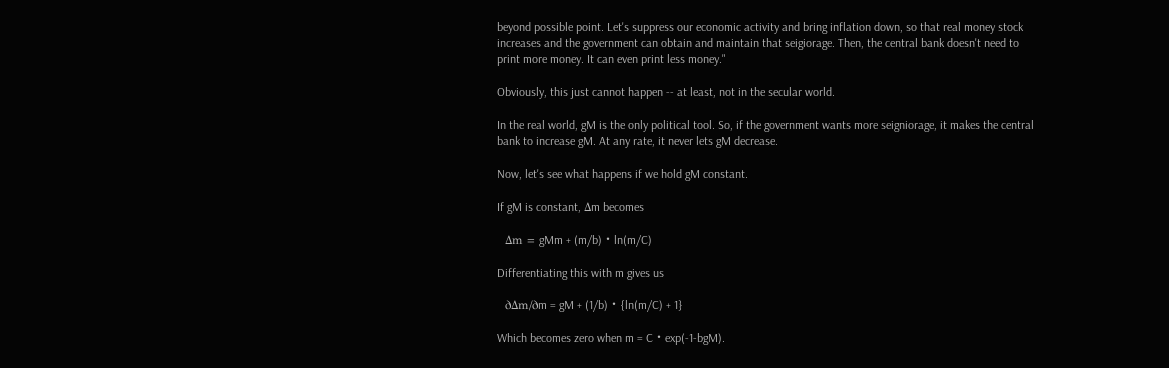beyond possible point. Let's suppress our economic activity and bring inflation down, so that real money stock increases and the government can obtain and maintain that seigiorage. Then, the central bank doesn't need to print more money. It can even print less money."

Obviously, this just cannot happen -- at least, not in the secular world.

In the real world, gM is the only political tool. So, if the government wants more seigniorage, it makes the central bank to increase gM. At any rate, it never lets gM decrease.

Now, let's see what happens if we hold gM constant.

If gM is constant, Δm becomes

  Δm = gMm + (m/b)・ln(m/C)

Differentiating this with m gives us

  ∂Δm/∂m = gM + (1/b)・{ln(m/C) + 1}

Which becomes zero when m = C・exp(-1-bgM).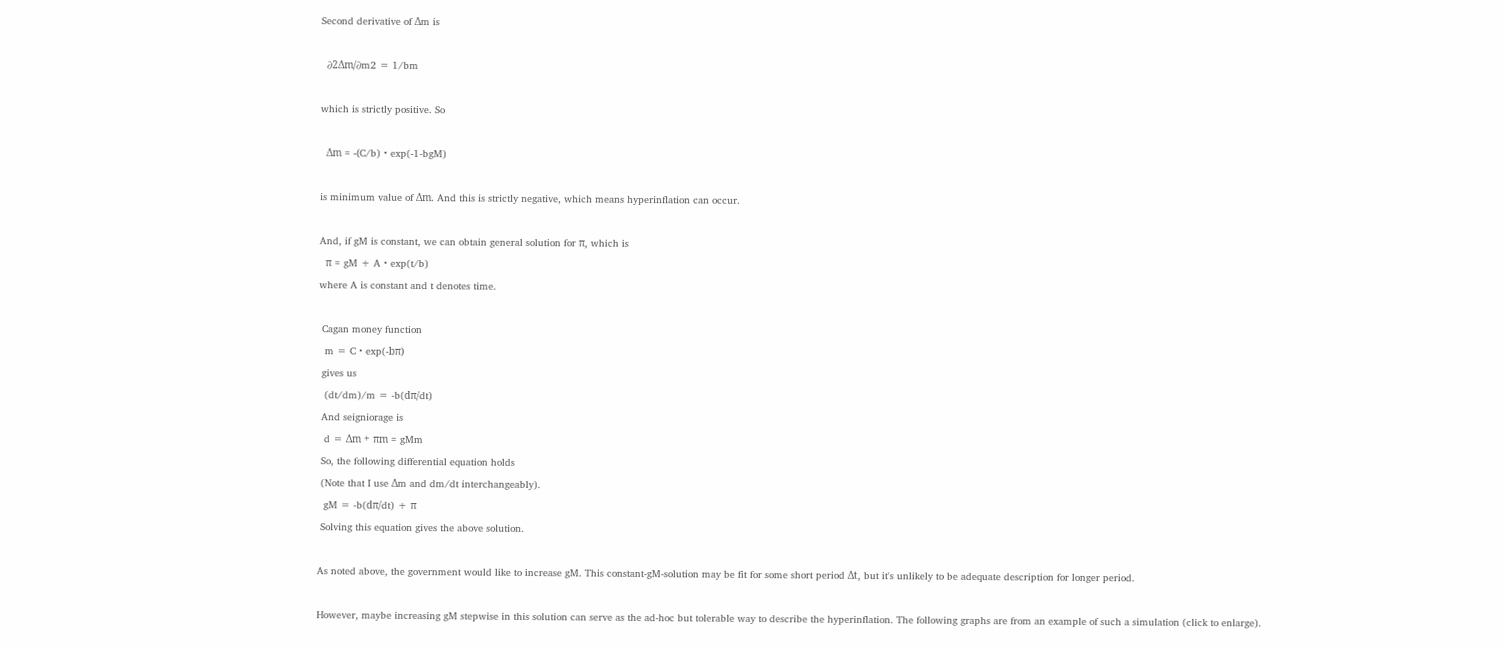Second derivative of Δm is

  ∂2Δm/∂m2 = 1/bm

which is strictly positive. So

  Δm = -(C/b)・exp(-1-bgM)

is minimum value of Δm. And this is strictly negative, which means hyperinflation can occur.

And, if gM is constant, we can obtain general solution for π, which is
  π = gM + A・exp(t/b)
where A is constant and t denotes time.

 Cagan money function
  m = C・exp(-bπ)
 gives us
  (dt/dm)/m = -b(dπ/dt)
 And seigniorage is
  d = Δm + πm = gMm
 So, the following differential equation holds
 (Note that I use Δm and dm/dt interchangeably).
  gM = -b(dπ/dt) + π
 Solving this equation gives the above solution.

As noted above, the government would like to increase gM. This constant-gM-solution may be fit for some short period Δt, but it's unlikely to be adequate description for longer period.

However, maybe increasing gM stepwise in this solution can serve as the ad-hoc but tolerable way to describe the hyperinflation. The following graphs are from an example of such a simulation (click to enlarge).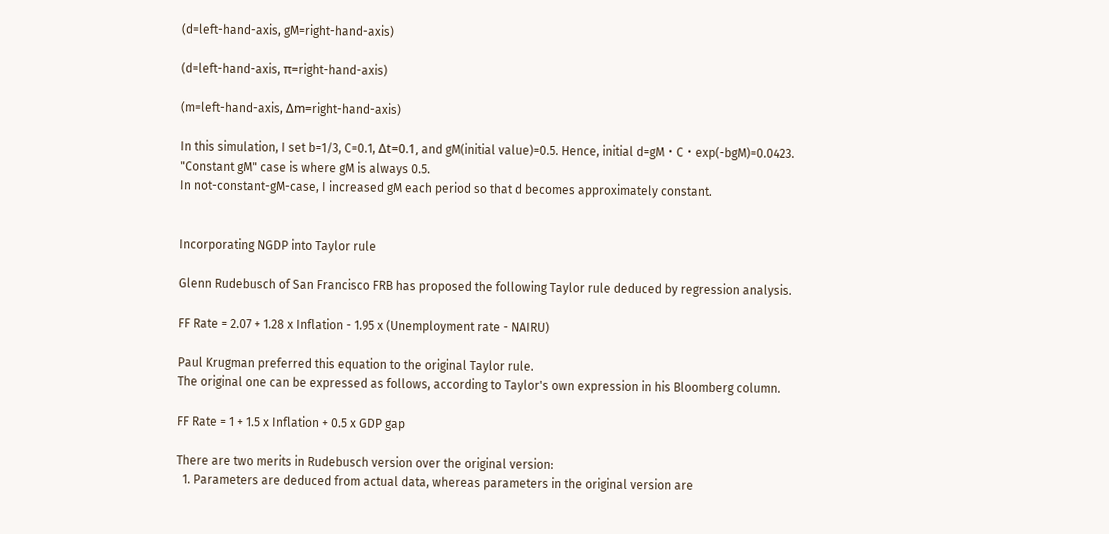(d=left-hand-axis, gM=right-hand-axis)

(d=left-hand-axis, π=right-hand-axis)

(m=left-hand-axis, Δm=right-hand-axis)

In this simulation, I set b=1/3, C=0.1, Δt=0.1, and gM(initial value)=0.5. Hence, initial d=gM・C・exp(-bgM)=0.0423.
"Constant gM" case is where gM is always 0.5.
In not-constant-gM-case, I increased gM each period so that d becomes approximately constant.


Incorporating NGDP into Taylor rule

Glenn Rudebusch of San Francisco FRB has proposed the following Taylor rule deduced by regression analysis.

FF Rate = 2.07 + 1.28 x Inflation - 1.95 x (Unemployment rate - NAIRU)

Paul Krugman preferred this equation to the original Taylor rule.
The original one can be expressed as follows, according to Taylor's own expression in his Bloomberg column.

FF Rate = 1 + 1.5 x Inflation + 0.5 x GDP gap

There are two merits in Rudebusch version over the original version:
  1. Parameters are deduced from actual data, whereas parameters in the original version are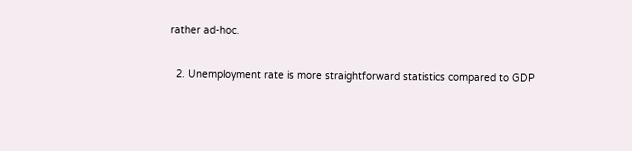rather ad-hoc.

  2. Unemployment rate is more straightforward statistics compared to GDP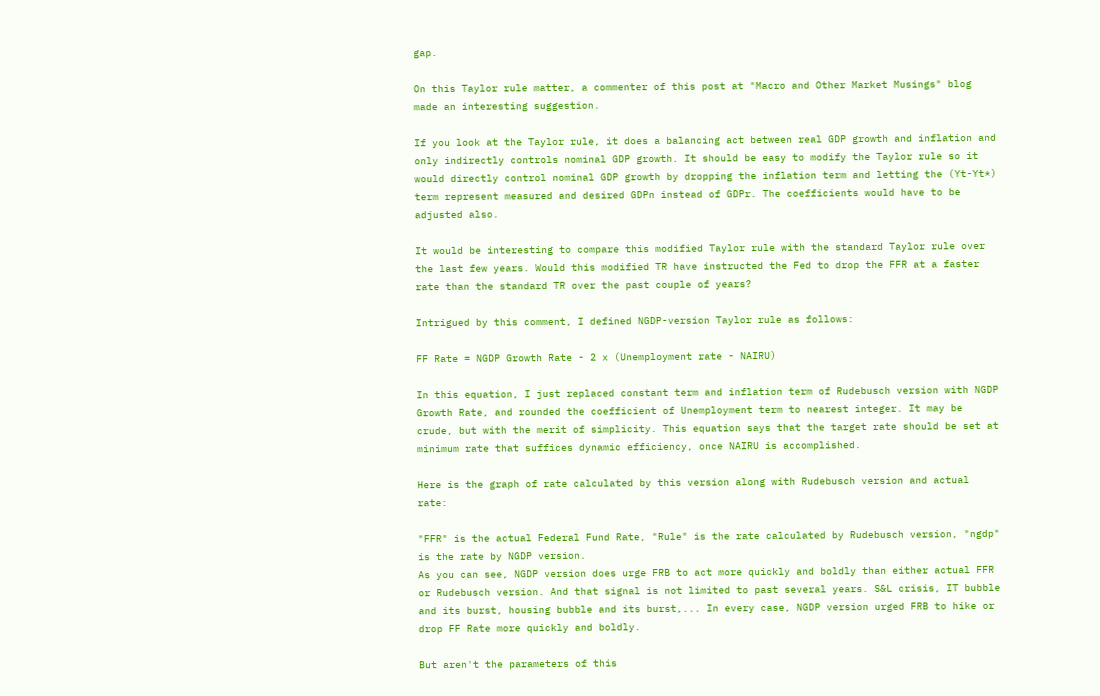gap.

On this Taylor rule matter, a commenter of this post at "Macro and Other Market Musings" blog made an interesting suggestion.

If you look at the Taylor rule, it does a balancing act between real GDP growth and inflation and only indirectly controls nominal GDP growth. It should be easy to modify the Taylor rule so it would directly control nominal GDP growth by dropping the inflation term and letting the (Yt-Yt*) term represent measured and desired GDPn instead of GDPr. The coefficients would have to be adjusted also.

It would be interesting to compare this modified Taylor rule with the standard Taylor rule over the last few years. Would this modified TR have instructed the Fed to drop the FFR at a faster rate than the standard TR over the past couple of years?

Intrigued by this comment, I defined NGDP-version Taylor rule as follows:

FF Rate = NGDP Growth Rate - 2 x (Unemployment rate - NAIRU)

In this equation, I just replaced constant term and inflation term of Rudebusch version with NGDP Growth Rate, and rounded the coefficient of Unemployment term to nearest integer. It may be crude, but with the merit of simplicity. This equation says that the target rate should be set at minimum rate that suffices dynamic efficiency, once NAIRU is accomplished.

Here is the graph of rate calculated by this version along with Rudebusch version and actual rate:

"FFR" is the actual Federal Fund Rate, "Rule" is the rate calculated by Rudebusch version, "ngdp" is the rate by NGDP version.
As you can see, NGDP version does urge FRB to act more quickly and boldly than either actual FFR or Rudebusch version. And that signal is not limited to past several years. S&L crisis, IT bubble and its burst, housing bubble and its burst,... In every case, NGDP version urged FRB to hike or drop FF Rate more quickly and boldly.

But aren't the parameters of this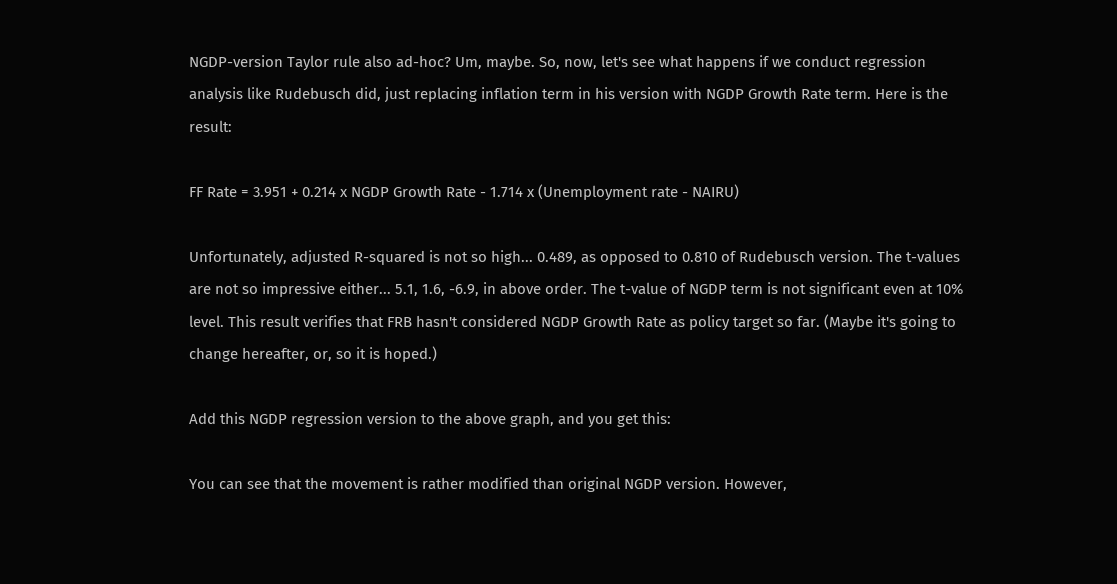NGDP-version Taylor rule also ad-hoc? Um, maybe. So, now, let's see what happens if we conduct regression analysis like Rudebusch did, just replacing inflation term in his version with NGDP Growth Rate term. Here is the result:

FF Rate = 3.951 + 0.214 x NGDP Growth Rate - 1.714 x (Unemployment rate - NAIRU)

Unfortunately, adjusted R-squared is not so high... 0.489, as opposed to 0.810 of Rudebusch version. The t-values are not so impressive either... 5.1, 1.6, -6.9, in above order. The t-value of NGDP term is not significant even at 10% level. This result verifies that FRB hasn't considered NGDP Growth Rate as policy target so far. (Maybe it's going to change hereafter, or, so it is hoped.)

Add this NGDP regression version to the above graph, and you get this:

You can see that the movement is rather modified than original NGDP version. However,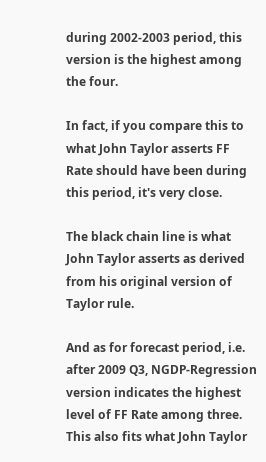during 2002-2003 period, this version is the highest among the four.

In fact, if you compare this to what John Taylor asserts FF Rate should have been during this period, it's very close.

The black chain line is what John Taylor asserts as derived from his original version of Taylor rule.

And as for forecast period, i.e. after 2009 Q3, NGDP-Regression version indicates the highest level of FF Rate among three. This also fits what John Taylor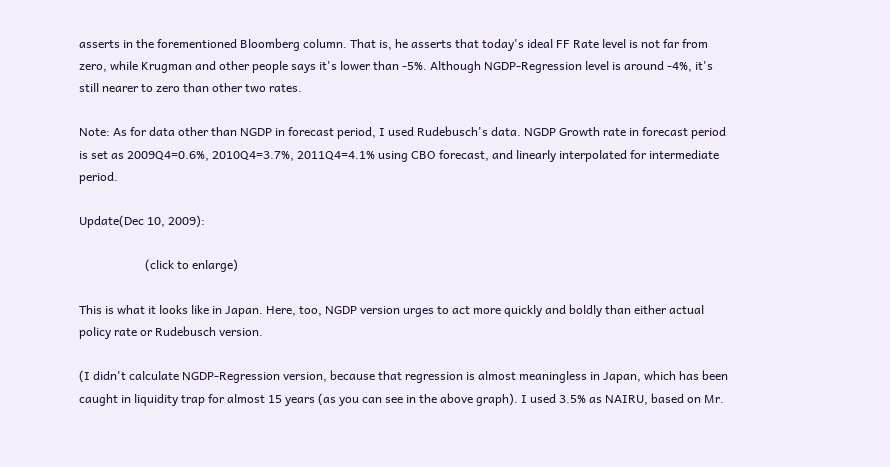asserts in the forementioned Bloomberg column. That is, he asserts that today's ideal FF Rate level is not far from zero, while Krugman and other people says it's lower than -5%. Although NGDP-Regression level is around -4%, it's still nearer to zero than other two rates.

Note: As for data other than NGDP in forecast period, I used Rudebusch's data. NGDP Growth rate in forecast period is set as 2009Q4=0.6%, 2010Q4=3.7%, 2011Q4=4.1% using CBO forecast, and linearly interpolated for intermediate period.

Update(Dec 10, 2009):

                      (click to enlarge)

This is what it looks like in Japan. Here, too, NGDP version urges to act more quickly and boldly than either actual policy rate or Rudebusch version.

(I didn't calculate NGDP-Regression version, because that regression is almost meaningless in Japan, which has been caught in liquidity trap for almost 15 years (as you can see in the above graph). I used 3.5% as NAIRU, based on Mr.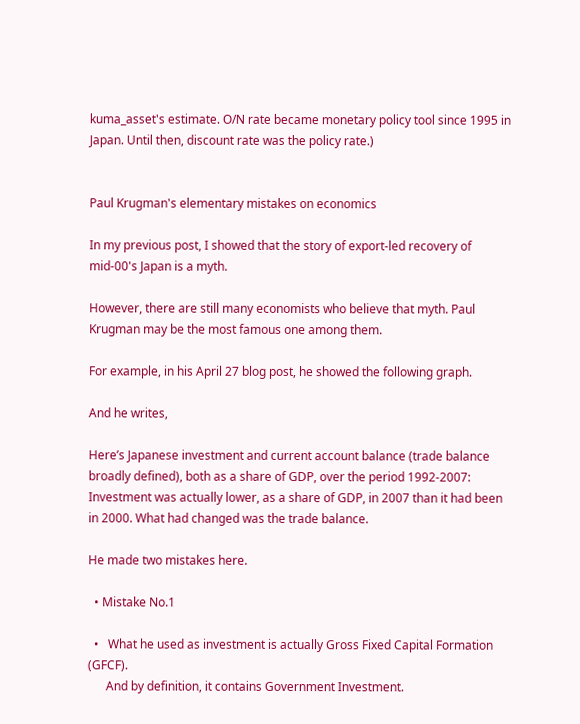kuma_asset's estimate. O/N rate became monetary policy tool since 1995 in Japan. Until then, discount rate was the policy rate.)


Paul Krugman's elementary mistakes on economics

In my previous post, I showed that the story of export-led recovery of mid-00's Japan is a myth.

However, there are still many economists who believe that myth. Paul Krugman may be the most famous one among them.

For example, in his April 27 blog post, he showed the following graph.

And he writes,

Here’s Japanese investment and current account balance (trade balance broadly defined), both as a share of GDP, over the period 1992-2007:
Investment was actually lower, as a share of GDP, in 2007 than it had been in 2000. What had changed was the trade balance.

He made two mistakes here.

  • Mistake No.1

  •   What he used as investment is actually Gross Fixed Capital Formation (GFCF).
      And by definition, it contains Government Investment.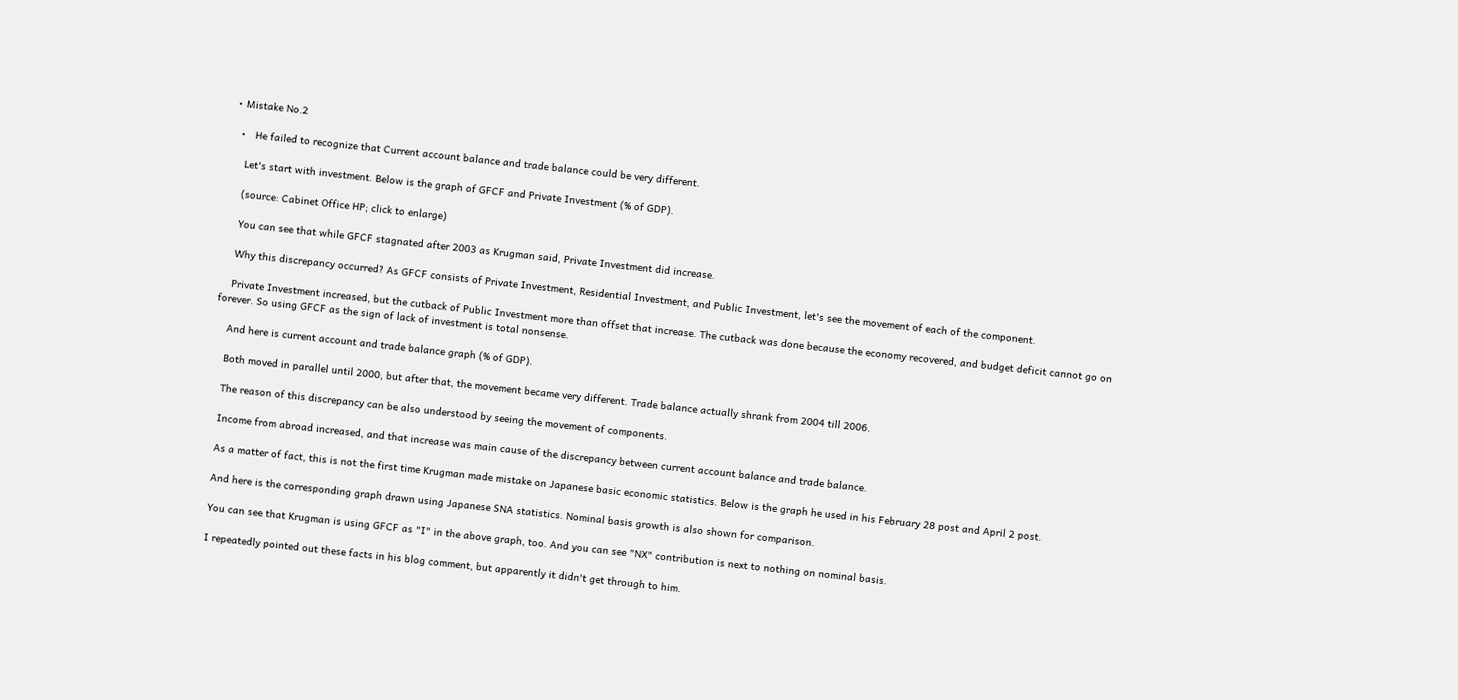• Mistake No.2

  •   He failed to recognize that Current account balance and trade balance could be very different.

    Let's start with investment. Below is the graph of GFCF and Private Investment (% of GDP).

    (source: Cabinet Office HP; click to enlarge)

    You can see that while GFCF stagnated after 2003 as Krugman said, Private Investment did increase.

    Why this discrepancy occurred? As GFCF consists of Private Investment, Residential Investment, and Public Investment, let's see the movement of each of the component.

    Private Investment increased, but the cutback of Public Investment more than offset that increase. The cutback was done because the economy recovered, and budget deficit cannot go on forever. So using GFCF as the sign of lack of investment is total nonsense.

    And here is current account and trade balance graph (% of GDP).

    Both moved in parallel until 2000, but after that, the movement became very different. Trade balance actually shrank from 2004 till 2006.

    The reason of this discrepancy can be also understood by seeing the movement of components.

    Income from abroad increased, and that increase was main cause of the discrepancy between current account balance and trade balance.

    As a matter of fact, this is not the first time Krugman made mistake on Japanese basic economic statistics. Below is the graph he used in his February 28 post and April 2 post.

    And here is the corresponding graph drawn using Japanese SNA statistics. Nominal basis growth is also shown for comparison.

    You can see that Krugman is using GFCF as "I" in the above graph, too. And you can see "NX" contribution is next to nothing on nominal basis.

    I repeatedly pointed out these facts in his blog comment, but apparently it didn't get through to him.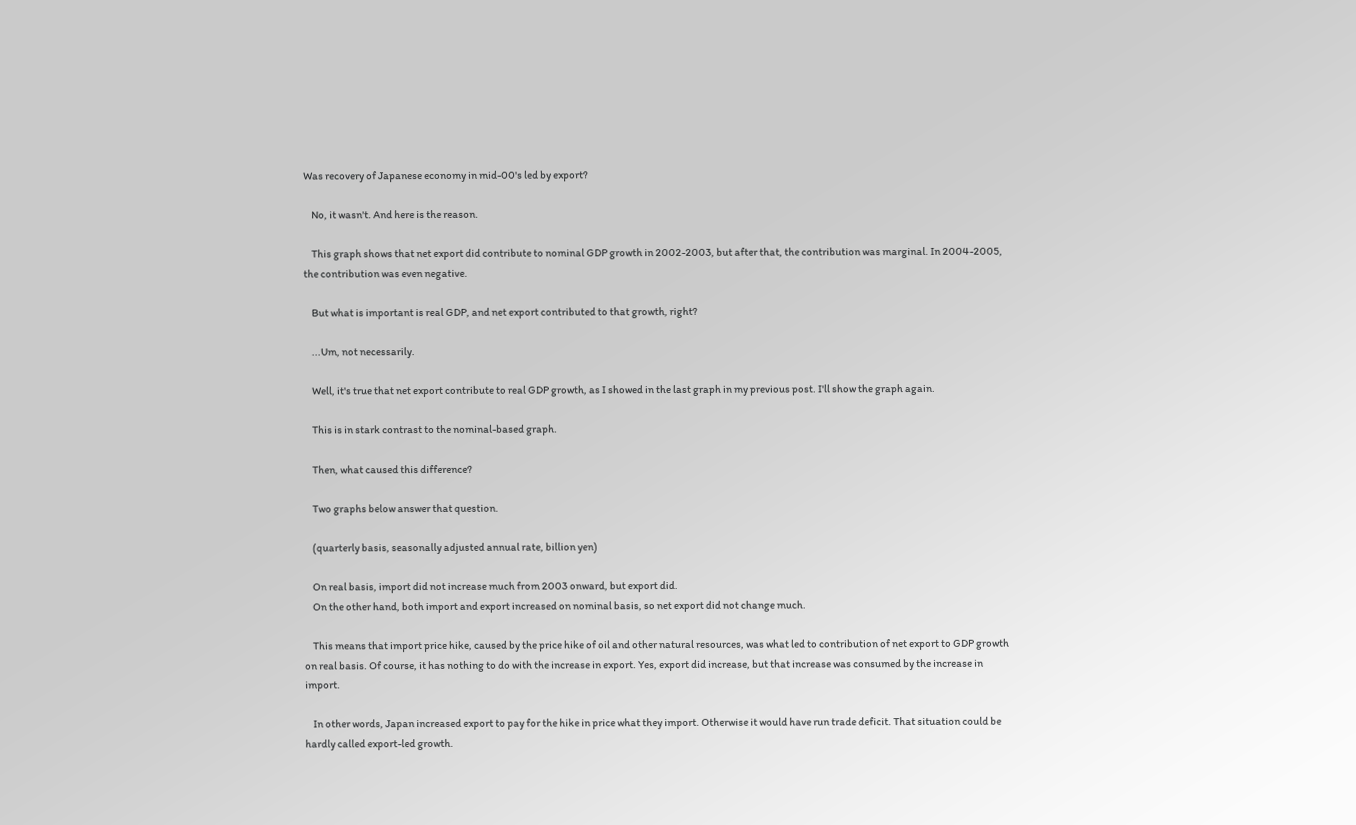Was recovery of Japanese economy in mid-00's led by export?

    No, it wasn't. And here is the reason.

    This graph shows that net export did contribute to nominal GDP growth in 2002-2003, but after that, the contribution was marginal. In 2004-2005, the contribution was even negative.

    But what is important is real GDP, and net export contributed to that growth, right?

    ...Um, not necessarily.

    Well, it's true that net export contribute to real GDP growth, as I showed in the last graph in my previous post. I'll show the graph again.

    This is in stark contrast to the nominal-based graph.

    Then, what caused this difference?

    Two graphs below answer that question.

    (quarterly basis, seasonally adjusted annual rate, billion yen)

    On real basis, import did not increase much from 2003 onward, but export did.
    On the other hand, both import and export increased on nominal basis, so net export did not change much.

    This means that import price hike, caused by the price hike of oil and other natural resources, was what led to contribution of net export to GDP growth on real basis. Of course, it has nothing to do with the increase in export. Yes, export did increase, but that increase was consumed by the increase in import.

    In other words, Japan increased export to pay for the hike in price what they import. Otherwise it would have run trade deficit. That situation could be hardly called export-led growth.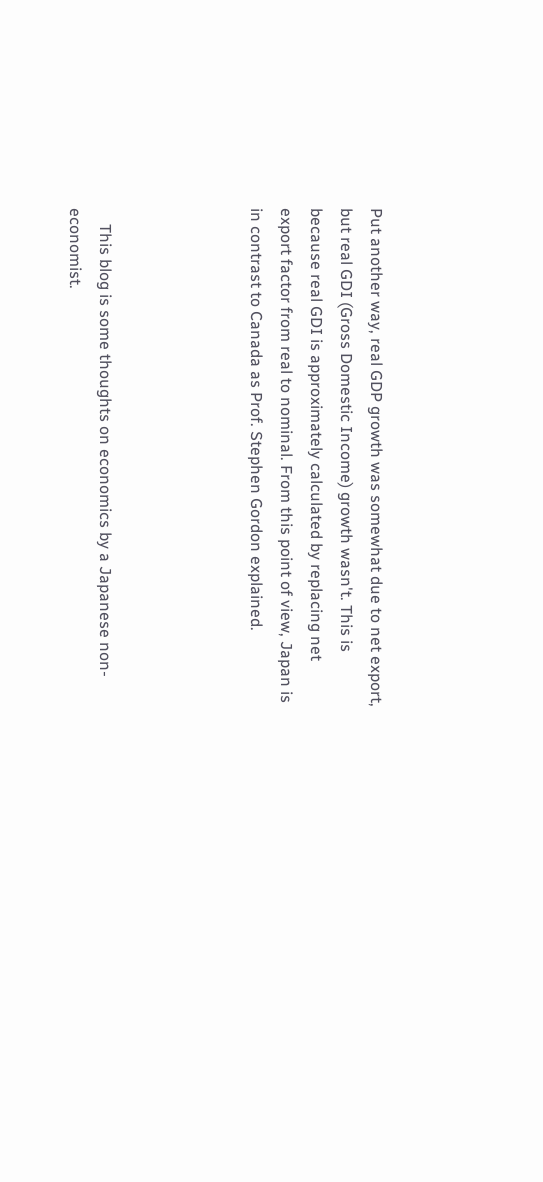Put another way, real GDP growth was somewhat due to net export, but real GDI (Gross Domestic Income) growth wasn't. This is because real GDI is approximately calculated by replacing net export factor from real to nominal. From this point of view, Japan is in contrast to Canada as Prof. Stephen Gordon explained.




    This blog is some thoughts on economics by a Japanese non-economist.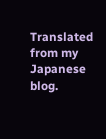Translated from my Japanese blog.